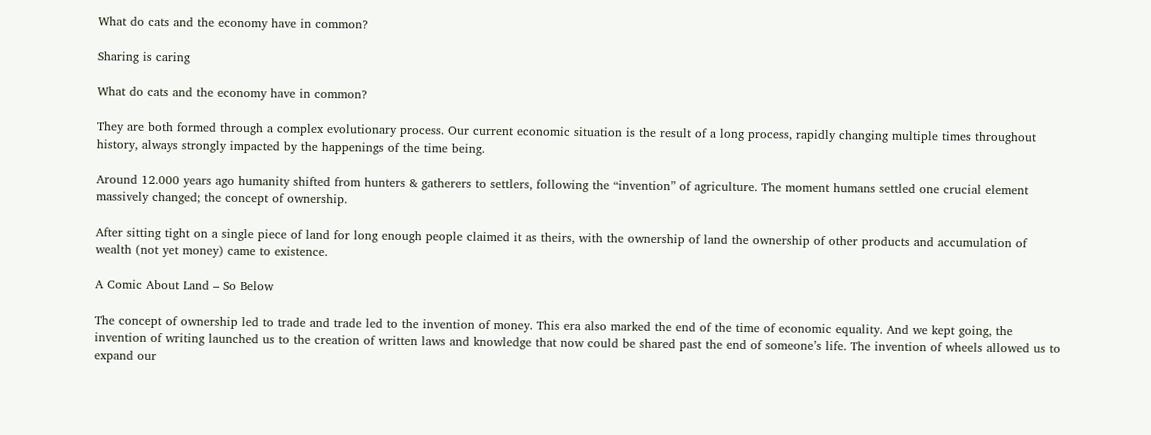What do cats and the economy have in common?

Sharing is caring

What do cats and the economy have in common?

They are both formed through a complex evolutionary process. Our current economic situation is the result of a long process, rapidly changing multiple times throughout history, always strongly impacted by the happenings of the time being.

Around 12.000 years ago humanity shifted from hunters & gatherers to settlers, following the “invention” of agriculture. The moment humans settled one crucial element massively changed; the concept of ownership.

After sitting tight on a single piece of land for long enough people claimed it as theirs, with the ownership of land the ownership of other products and accumulation of wealth (not yet money) came to existence.

A Comic About Land – So Below

The concept of ownership led to trade and trade led to the invention of money. This era also marked the end of the time of economic equality. And we kept going, the invention of writing launched us to the creation of written laws and knowledge that now could be shared past the end of someone’s life. The invention of wheels allowed us to expand our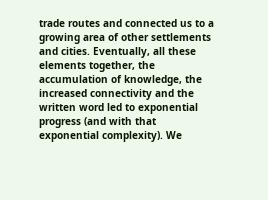trade routes and connected us to a growing area of other settlements and cities. Eventually, all these elements together, the accumulation of knowledge, the increased connectivity and the written word led to exponential progress (and with that exponential complexity). We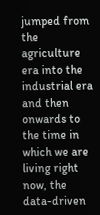jumped from the agriculture era into the industrial era and then onwards to the time in which we are living right now, the data-driven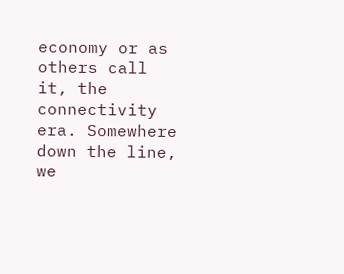economy or as others call it, the connectivity era. Somewhere down the line, we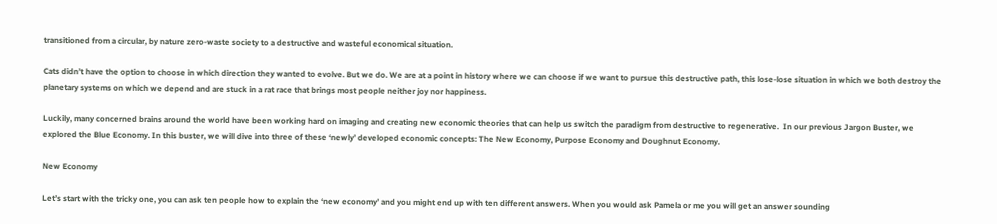transitioned from a circular, by nature zero-waste society to a destructive and wasteful economical situation.

Cats didn’t have the option to choose in which direction they wanted to evolve. But we do. We are at a point in history where we can choose if we want to pursue this destructive path, this lose-lose situation in which we both destroy the planetary systems on which we depend and are stuck in a rat race that brings most people neither joy nor happiness.

Luckily, many concerned brains around the world have been working hard on imaging and creating new economic theories that can help us switch the paradigm from destructive to regenerative.  In our previous Jargon Buster, we explored the Blue Economy. In this buster, we will dive into three of these ‘newly’ developed economic concepts: The New Economy, Purpose Economy and Doughnut Economy.

New Economy

Let’s start with the tricky one, you can ask ten people how to explain the ‘new economy’ and you might end up with ten different answers. When you would ask Pamela or me you will get an answer sounding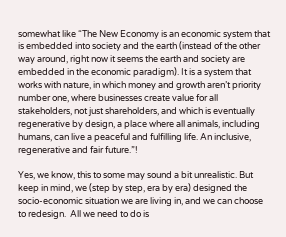somewhat like “The New Economy is an economic system that is embedded into society and the earth (instead of the other way around, right now it seems the earth and society are embedded in the economic paradigm). It is a system that works with nature, in which money and growth aren’t priority number one, where businesses create value for all stakeholders, not just shareholders, and which is eventually regenerative by design, a place where all animals, including humans, can live a peaceful and fulfilling life. An inclusive, regenerative and fair future.”!

Yes, we know, this to some may sound a bit unrealistic. But keep in mind, we (step by step, era by era) designed the socio-economic situation we are living in, and we can choose to redesign.  All we need to do is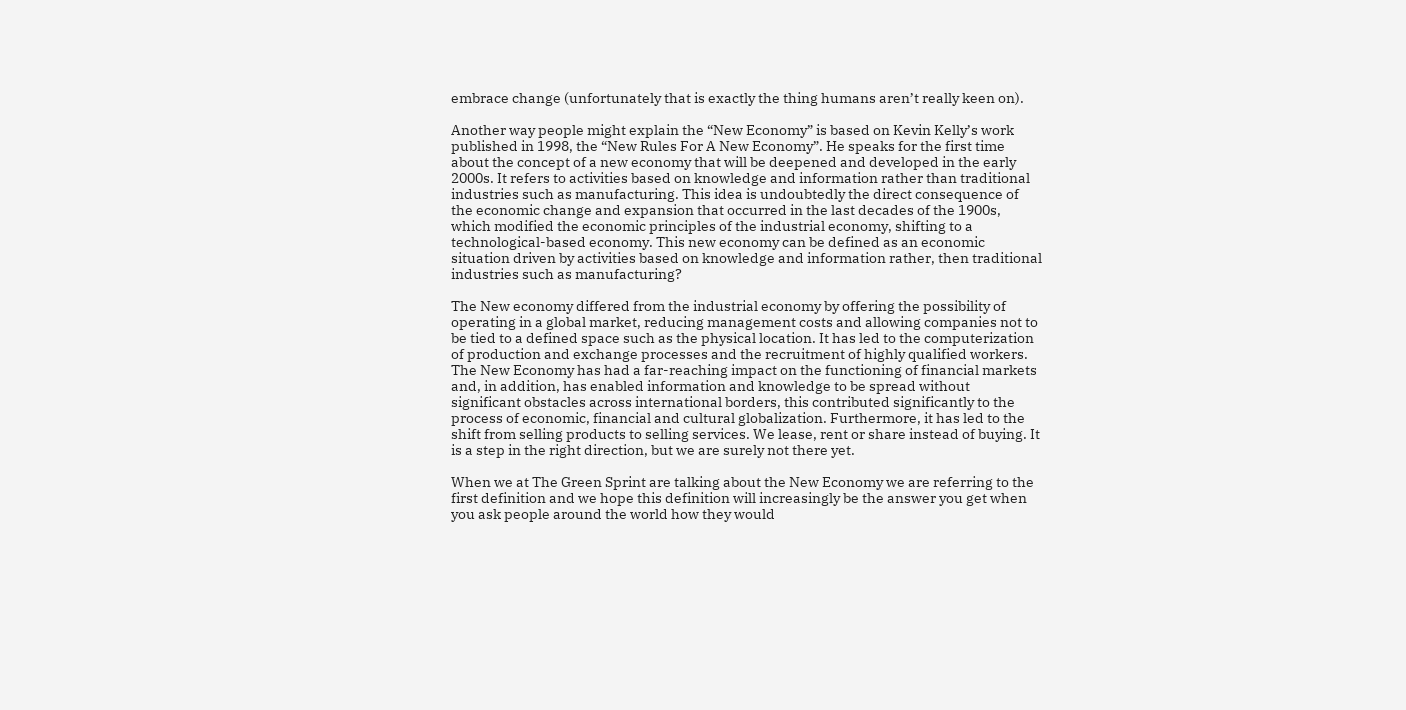embrace change (unfortunately that is exactly the thing humans aren’t really keen on).

Another way people might explain the “New Economy” is based on Kevin Kelly’s work published in 1998, the “New Rules For A New Economy”. He speaks for the first time about the concept of a new economy that will be deepened and developed in the early 2000s. It refers to activities based on knowledge and information rather than traditional industries such as manufacturing. This idea is undoubtedly the direct consequence of the economic change and expansion that occurred in the last decades of the 1900s, which modified the economic principles of the industrial economy, shifting to a technological-based economy. This new economy can be defined as an economic situation driven by activities based on knowledge and information rather, then traditional industries such as manufacturing?

The New economy differed from the industrial economy by offering the possibility of operating in a global market, reducing management costs and allowing companies not to be tied to a defined space such as the physical location. It has led to the computerization of production and exchange processes and the recruitment of highly qualified workers. The New Economy has had a far-reaching impact on the functioning of financial markets and, in addition, has enabled information and knowledge to be spread without significant obstacles across international borders, this contributed significantly to the process of economic, financial and cultural globalization. Furthermore, it has led to the shift from selling products to selling services. We lease, rent or share instead of buying. It is a step in the right direction, but we are surely not there yet.

When we at The Green Sprint are talking about the New Economy we are referring to the first definition and we hope this definition will increasingly be the answer you get when you ask people around the world how they would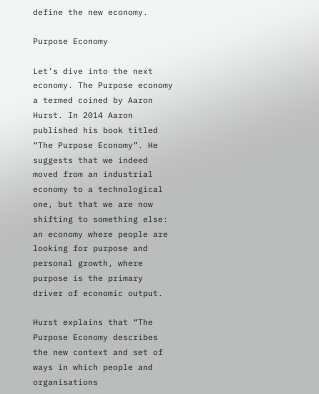define the new economy.

Purpose Economy

Let’s dive into the next economy. The Purpose economy a termed coined by Aaron Hurst. In 2014 Aaron published his book titled “The Purpose Economy”. He suggests that we indeed moved from an industrial economy to a technological one, but that we are now shifting to something else: an economy where people are looking for purpose and personal growth, where purpose is the primary driver of economic output.

Hurst explains that “The Purpose Economy describes the new context and set of ways in which people and organisations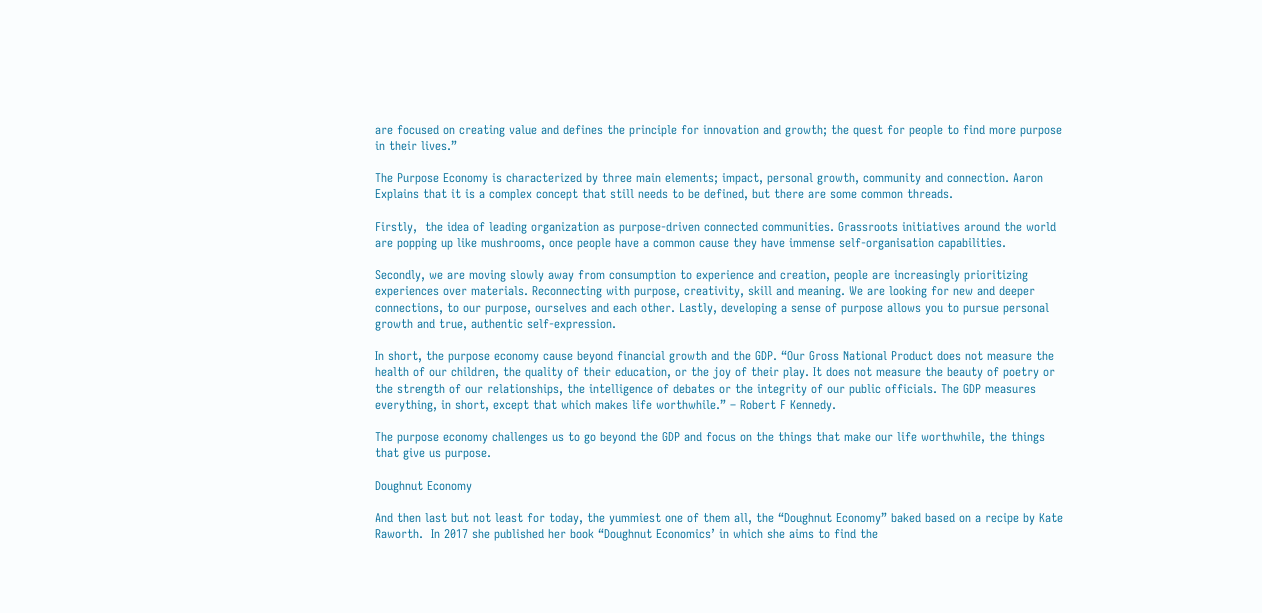are focused on creating value and defines the principle for innovation and growth; the quest for people to find more purpose in their lives.”

The Purpose Economy is characterized by three main elements; impact, personal growth, community and connection. Aaron Explains that it is a complex concept that still needs to be defined, but there are some common threads.

Firstly,  the idea of leading organization as purpose-driven connected communities. Grassroots initiatives around the world are popping up like mushrooms, once people have a common cause they have immense self-organisation capabilities.

Secondly, we are moving slowly away from consumption to experience and creation, people are increasingly prioritizing experiences over materials. Reconnecting with purpose, creativity, skill and meaning. We are looking for new and deeper connections, to our purpose, ourselves and each other. Lastly, developing a sense of purpose allows you to pursue personal growth and true, authentic self-expression.

In short, the purpose economy cause beyond financial growth and the GDP. “Our Gross National Product does not measure the health of our children, the quality of their education, or the joy of their play. It does not measure the beauty of poetry or the strength of our relationships, the intelligence of debates or the integrity of our public officials. The GDP measures everything, in short, except that which makes life worthwhile.” – Robert F Kennedy.

The purpose economy challenges us to go beyond the GDP and focus on the things that make our life worthwhile, the things that give us purpose.

Doughnut Economy

And then last but not least for today, the yummiest one of them all, the “Doughnut Economy” baked based on a recipe by Kate Raworth.  In 2017 she published her book “Doughnut Economics’ in which she aims to find the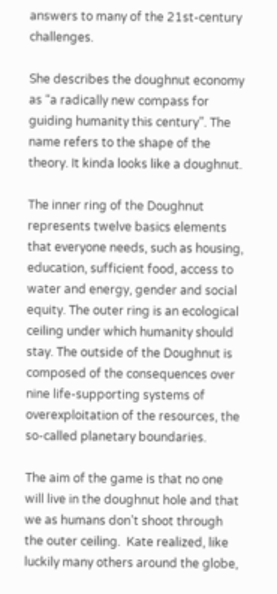answers to many of the 21st-century challenges.

She describes the doughnut economy as “a radically new compass for guiding humanity this century”. The name refers to the shape of the theory. It kinda looks like a doughnut.

The inner ring of the Doughnut represents twelve basics elements that everyone needs, such as housing, education, sufficient food, access to water and energy, gender and social equity. The outer ring is an ecological ceiling under which humanity should stay. The outside of the Doughnut is composed of the consequences over nine life-supporting systems of overexploitation of the resources, the so-called planetary boundaries.

The aim of the game is that no one will live in the doughnut hole and that we as humans don’t shoot through the outer ceiling.  Kate realized, like luckily many others around the globe,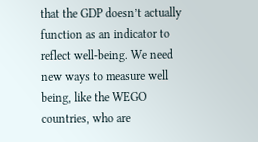that the GDP doesn’t actually function as an indicator to reflect well-being. We need new ways to measure well being, like the WEGO countries, who are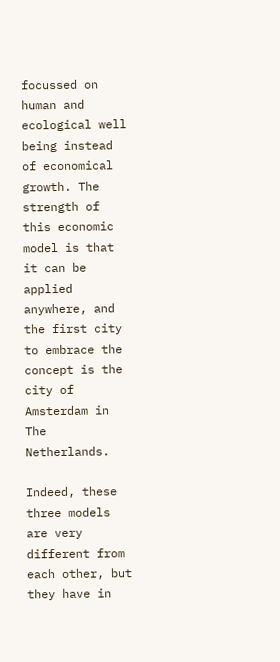focussed on human and ecological well being instead of economical growth. The strength of this economic model is that it can be applied anywhere, and the first city to embrace the concept is the city of Amsterdam in The Netherlands.

Indeed, these three models are very different from each other, but they have in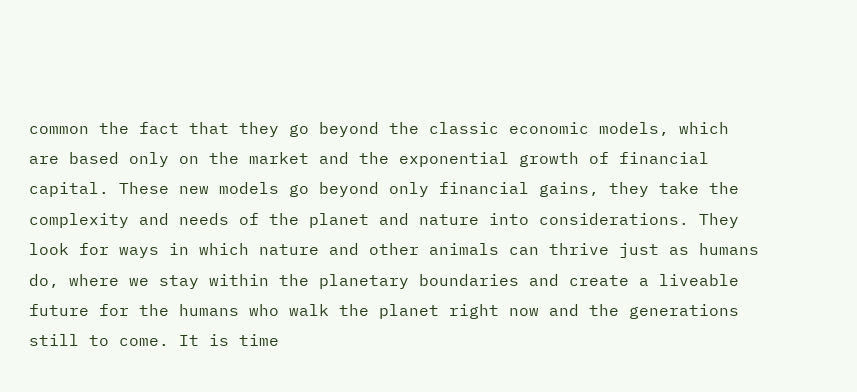common the fact that they go beyond the classic economic models, which are based only on the market and the exponential growth of financial capital. These new models go beyond only financial gains, they take the complexity and needs of the planet and nature into considerations. They look for ways in which nature and other animals can thrive just as humans do, where we stay within the planetary boundaries and create a liveable future for the humans who walk the planet right now and the generations still to come. It is time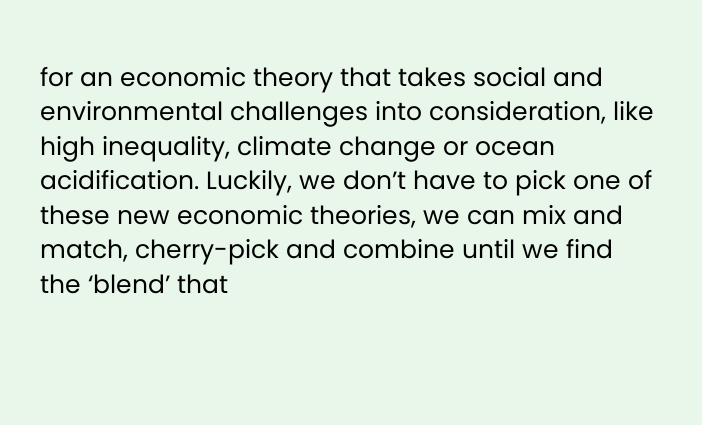for an economic theory that takes social and environmental challenges into consideration, like high inequality, climate change or ocean acidification. Luckily, we don’t have to pick one of these new economic theories, we can mix and match, cherry-pick and combine until we find the ‘blend’ that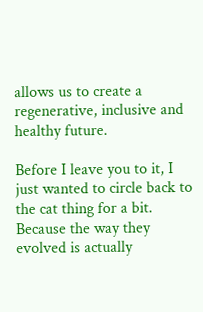allows us to create a regenerative, inclusive and healthy future.

Before I leave you to it, I just wanted to circle back to the cat thing for a bit. Because the way they evolved is actually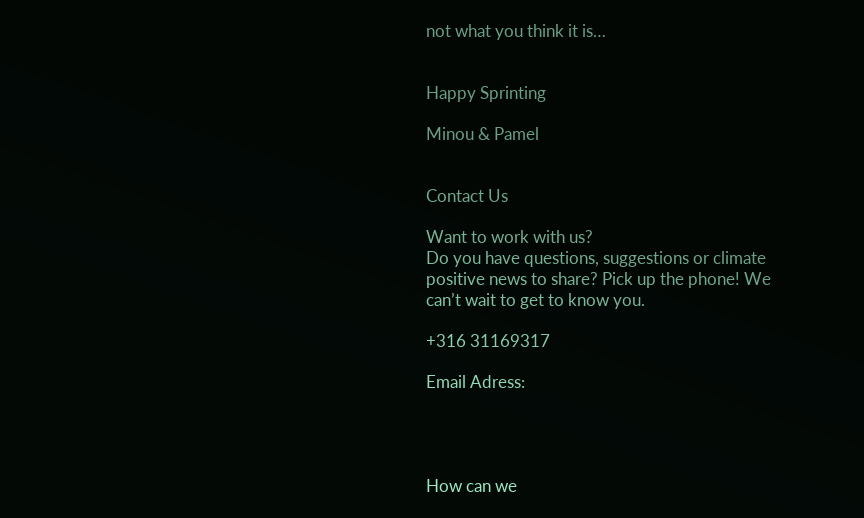not what you think it is…


Happy Sprinting

Minou & Pamel


Contact Us

Want to work with us?
Do you have questions, suggestions or climate positive news to share? Pick up the phone! We can’t wait to get to know you.

+316 31169317

Email Adress:




How can we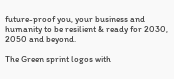future-proof you, your business and humanity to be resilient & ready for 2030, 2050 and beyond.

The Green sprint logos with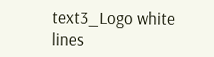text3_Logo white lines